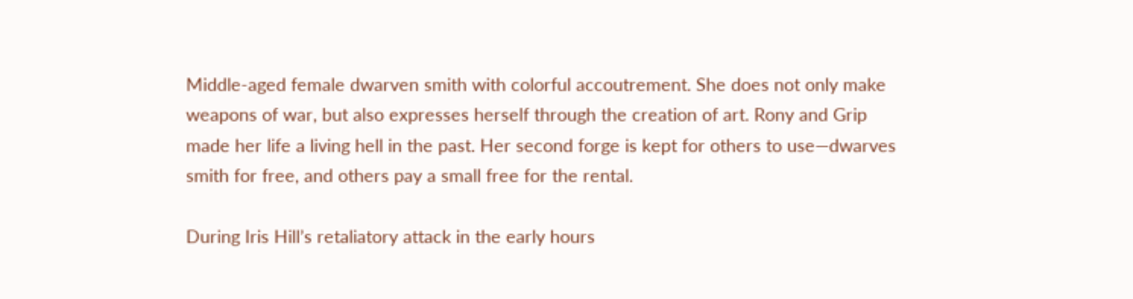Middle-aged female dwarven smith with colorful accoutrement. She does not only make weapons of war, but also expresses herself through the creation of art. Rony and Grip made her life a living hell in the past. Her second forge is kept for others to use—dwarves smith for free, and others pay a small free for the rental.

During Iris Hill’s retaliatory attack in the early hours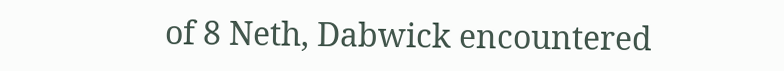of 8 Neth, Dabwick encountered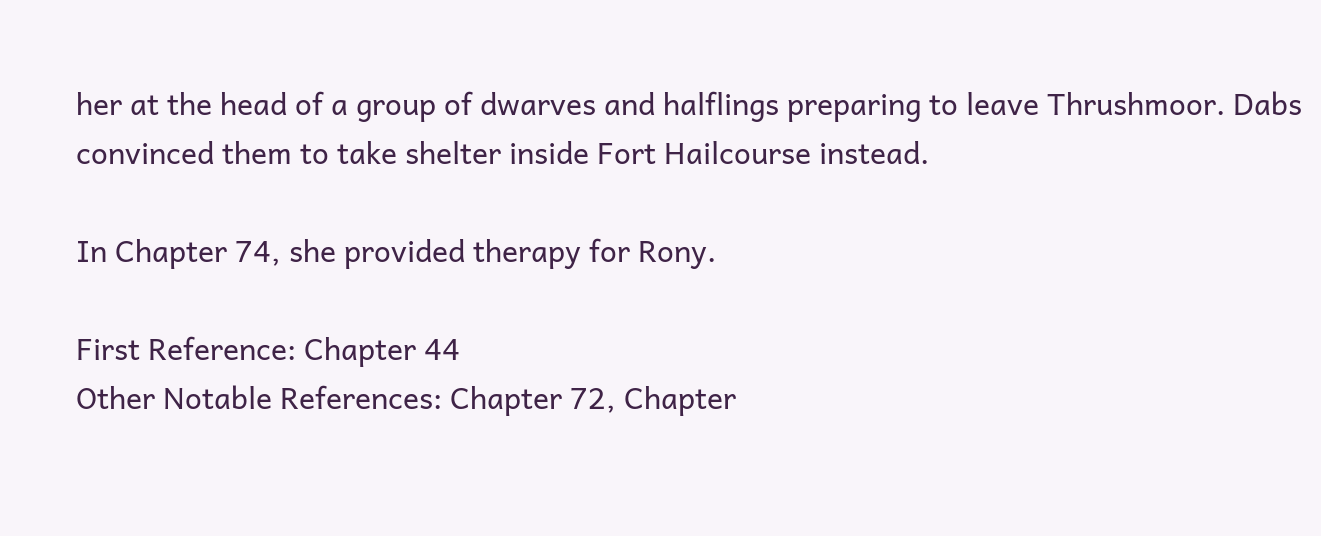her at the head of a group of dwarves and halflings preparing to leave Thrushmoor. Dabs convinced them to take shelter inside Fort Hailcourse instead.

In Chapter 74, she provided therapy for Rony.

First Reference: Chapter 44
Other Notable References: Chapter 72, Chapter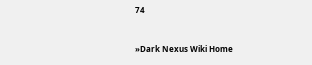74


»Dark Nexus Wiki Home